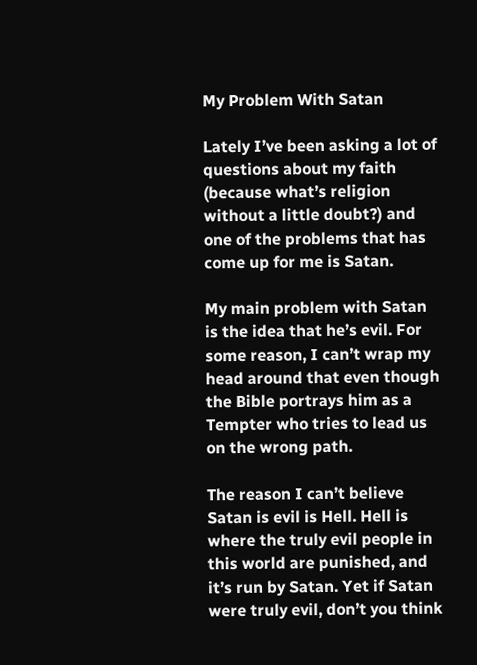My Problem With Satan

Lately I’ve been asking a lot of questions about my faith (because what’s religion without a little doubt?) and one of the problems that has come up for me is Satan.

My main problem with Satan is the idea that he’s evil. For some reason, I can’t wrap my head around that even though the Bible portrays him as a Tempter who tries to lead us on the wrong path.

The reason I can’t believe Satan is evil is Hell. Hell is where the truly evil people in this world are punished, and it’s run by Satan. Yet if Satan were truly evil, don’t you think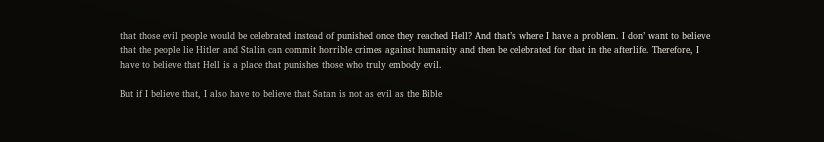that those evil people would be celebrated instead of punished once they reached Hell? And that’s where I have a problem. I don’ want to believe that the people lie Hitler and Stalin can commit horrible crimes against humanity and then be celebrated for that in the afterlife. Therefore, I have to believe that Hell is a place that punishes those who truly embody evil.

But if I believe that, I also have to believe that Satan is not as evil as the Bible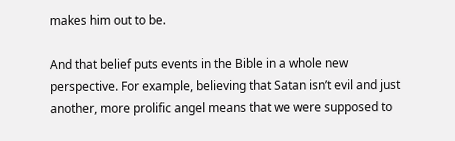makes him out to be.

And that belief puts events in the Bible in a whole new perspective. For example, believing that Satan isn’t evil and just another, more prolific angel means that we were supposed to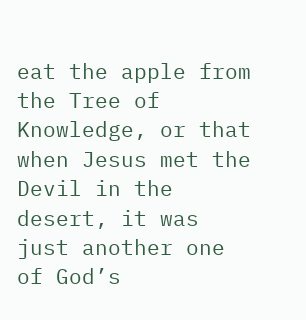eat the apple from the Tree of Knowledge, or that when Jesus met the Devil in the desert, it was just another one of God’s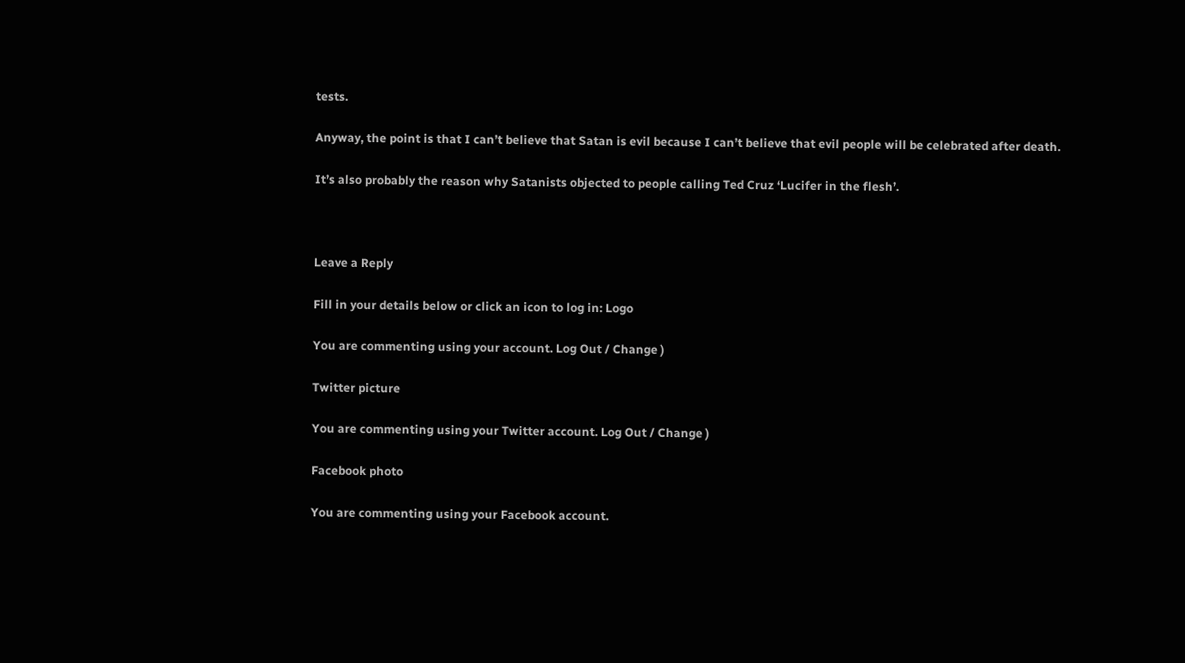tests.

Anyway, the point is that I can’t believe that Satan is evil because I can’t believe that evil people will be celebrated after death.

It’s also probably the reason why Satanists objected to people calling Ted Cruz ‘Lucifer in the flesh’.



Leave a Reply

Fill in your details below or click an icon to log in: Logo

You are commenting using your account. Log Out / Change )

Twitter picture

You are commenting using your Twitter account. Log Out / Change )

Facebook photo

You are commenting using your Facebook account.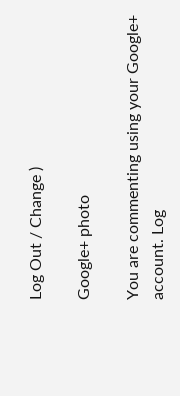Log Out / Change )

Google+ photo

You are commenting using your Google+ account. Log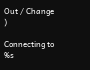Out / Change )

Connecting to %s